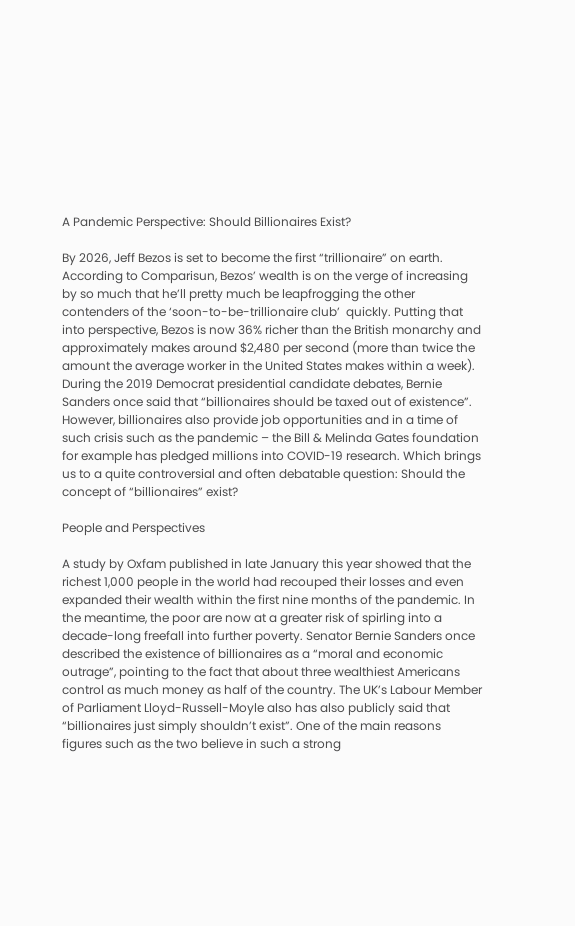A Pandemic Perspective: Should Billionaires Exist?

By 2026, Jeff Bezos is set to become the first “trillionaire” on earth. According to Comparisun, Bezos’ wealth is on the verge of increasing by so much that he’ll pretty much be leapfrogging the other contenders of the ‘soon-to-be-trillionaire club’  quickly. Putting that into perspective, Bezos is now 36% richer than the British monarchy and approximately makes around $2,480 per second (more than twice the amount the average worker in the United States makes within a week). During the 2019 Democrat presidential candidate debates, Bernie Sanders once said that “billionaires should be taxed out of existence”. However, billionaires also provide job opportunities and in a time of such crisis such as the pandemic – the Bill & Melinda Gates foundation for example has pledged millions into COVID-19 research. Which brings us to a quite controversial and often debatable question: Should the concept of “billionaires” exist?

People and Perspectives

A study by Oxfam published in late January this year showed that the richest 1,000 people in the world had recouped their losses and even expanded their wealth within the first nine months of the pandemic. In the meantime, the poor are now at a greater risk of spirling into a decade-long freefall into further poverty. Senator Bernie Sanders once described the existence of billionaires as a “moral and economic outrage”, pointing to the fact that about three wealthiest Americans control as much money as half of the country. The UK’s Labour Member of Parliament Lloyd-Russell-Moyle also has also publicly said that “billionaires just simply shouldn’t exist”. One of the main reasons figures such as the two believe in such a strong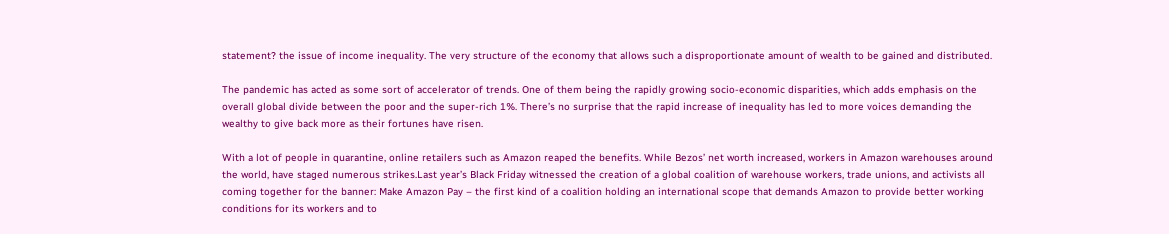statement? the issue of income inequality. The very structure of the economy that allows such a disproportionate amount of wealth to be gained and distributed.

The pandemic has acted as some sort of accelerator of trends. One of them being the rapidly growing socio-economic disparities, which adds emphasis on the overall global divide between the poor and the super-rich 1%. There’s no surprise that the rapid increase of inequality has led to more voices demanding the wealthy to give back more as their fortunes have risen.

With a lot of people in quarantine, online retailers such as Amazon reaped the benefits. While Bezos’ net worth increased, workers in Amazon warehouses around the world, have staged numerous strikes.Last year’s Black Friday witnessed the creation of a global coalition of warehouse workers, trade unions, and activists all coming together for the banner: Make Amazon Pay – the first kind of a coalition holding an international scope that demands Amazon to provide better working conditions for its workers and to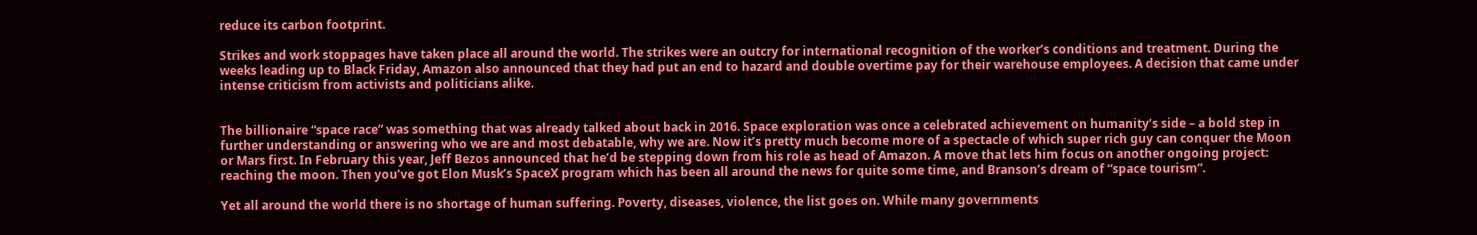reduce its carbon footprint.

Strikes and work stoppages have taken place all around the world. The strikes were an outcry for international recognition of the worker’s conditions and treatment. During the weeks leading up to Black Friday, Amazon also announced that they had put an end to hazard and double overtime pay for their warehouse employees. A decision that came under intense criticism from activists and politicians alike.


The billionaire “space race” was something that was already talked about back in 2016. Space exploration was once a celebrated achievement on humanity’s side – a bold step in further understanding or answering who we are and most debatable, why we are. Now it’s pretty much become more of a spectacle of which super rich guy can conquer the Moon or Mars first. In February this year, Jeff Bezos announced that he’d be stepping down from his role as head of Amazon. A move that lets him focus on another ongoing project: reaching the moon. Then you’ve got Elon Musk’s SpaceX program which has been all around the news for quite some time, and Branson’s dream of “space tourism”.

Yet all around the world there is no shortage of human suffering. Poverty, diseases, violence, the list goes on. While many governments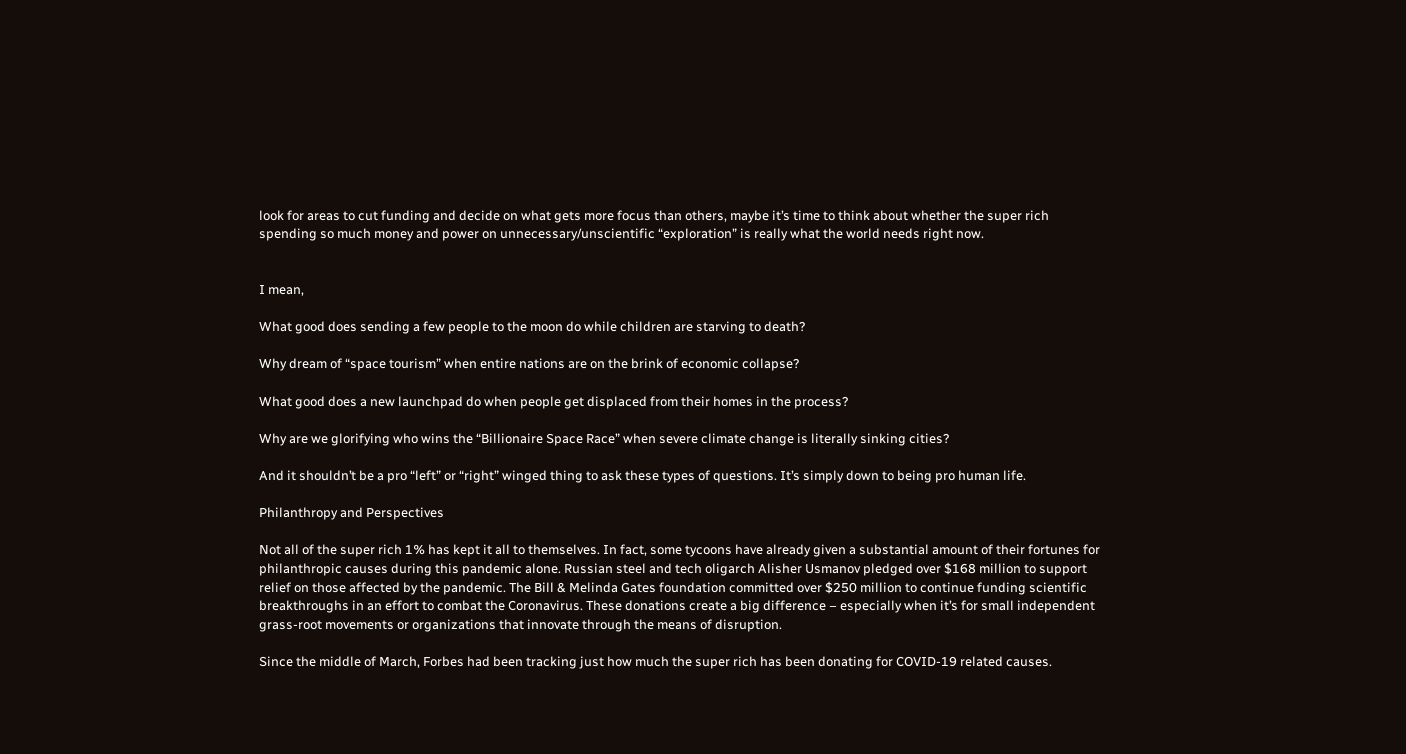look for areas to cut funding and decide on what gets more focus than others, maybe it’s time to think about whether the super rich spending so much money and power on unnecessary/unscientific “exploration” is really what the world needs right now.


I mean,

What good does sending a few people to the moon do while children are starving to death?

Why dream of “space tourism” when entire nations are on the brink of economic collapse?

What good does a new launchpad do when people get displaced from their homes in the process?

Why are we glorifying who wins the “Billionaire Space Race” when severe climate change is literally sinking cities?

And it shouldn’t be a pro “left” or “right” winged thing to ask these types of questions. It’s simply down to being pro human life.

Philanthropy and Perspectives

Not all of the super rich 1% has kept it all to themselves. In fact, some tycoons have already given a substantial amount of their fortunes for philanthropic causes during this pandemic alone. Russian steel and tech oligarch Alisher Usmanov pledged over $168 million to support relief on those affected by the pandemic. The Bill & Melinda Gates foundation committed over $250 million to continue funding scientific breakthroughs in an effort to combat the Coronavirus. These donations create a big difference – especially when it’s for small independent grass-root movements or organizations that innovate through the means of disruption.

Since the middle of March, Forbes had been tracking just how much the super rich has been donating for COVID-19 related causes.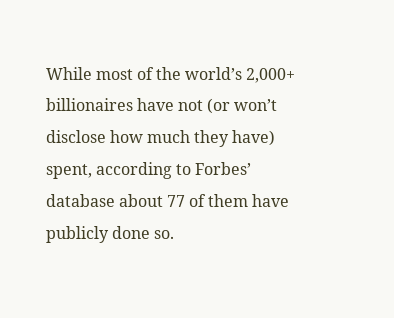While most of the world’s 2,000+ billionaires have not (or won’t disclose how much they have) spent, according to Forbes’ database about 77 of them have publicly done so.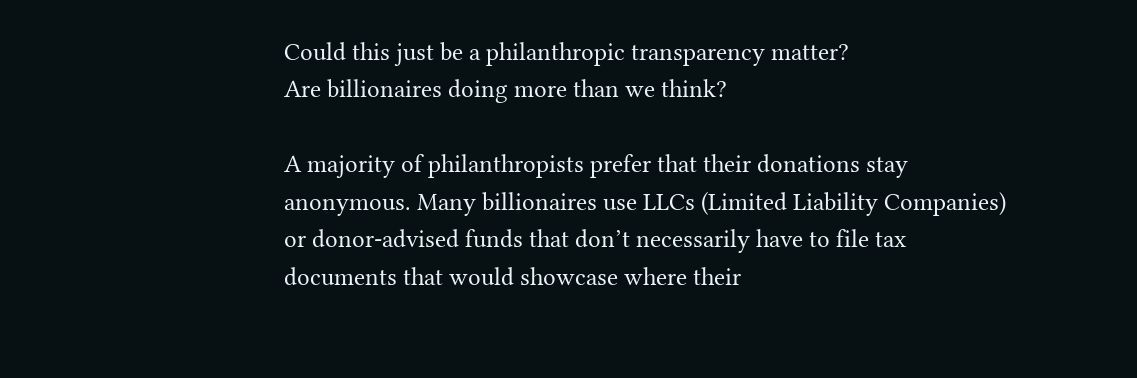Could this just be a philanthropic transparency matter?
Are billionaires doing more than we think?

A majority of philanthropists prefer that their donations stay anonymous. Many billionaires use LLCs (Limited Liability Companies) or donor-advised funds that don’t necessarily have to file tax documents that would showcase where their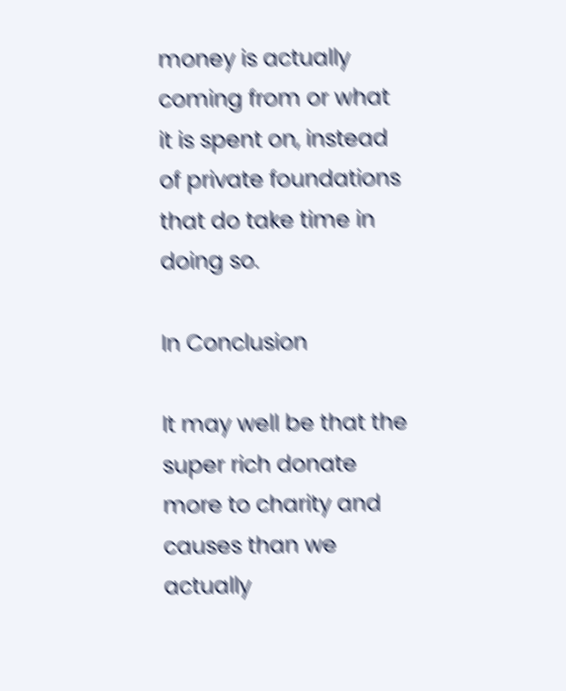money is actually coming from or what it is spent on, instead of private foundations that do take time in doing so.

In Conclusion

It may well be that the super rich donate more to charity and causes than we actually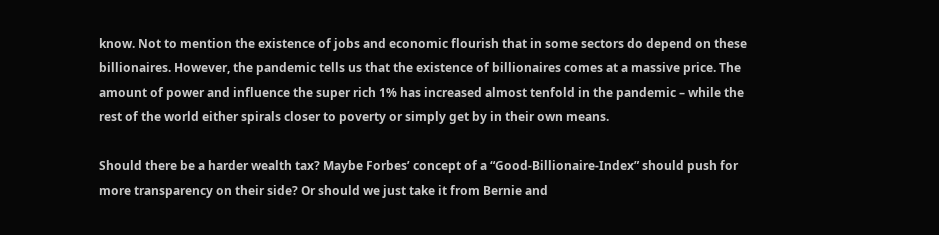know. Not to mention the existence of jobs and economic flourish that in some sectors do depend on these billionaires. However, the pandemic tells us that the existence of billionaires comes at a massive price. The amount of power and influence the super rich 1% has increased almost tenfold in the pandemic – while the rest of the world either spirals closer to poverty or simply get by in their own means.

Should there be a harder wealth tax? Maybe Forbes’ concept of a “Good-Billionaire-Index” should push for more transparency on their side? Or should we just take it from Bernie and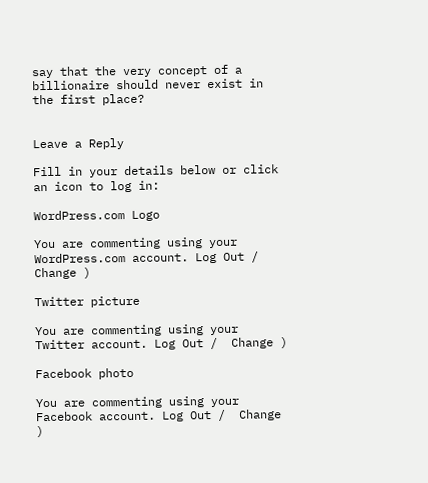say that the very concept of a billionaire should never exist in the first place?


Leave a Reply

Fill in your details below or click an icon to log in:

WordPress.com Logo

You are commenting using your WordPress.com account. Log Out /  Change )

Twitter picture

You are commenting using your Twitter account. Log Out /  Change )

Facebook photo

You are commenting using your Facebook account. Log Out /  Change )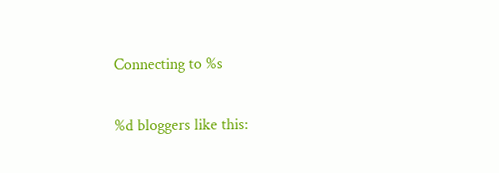Connecting to %s

%d bloggers like this: